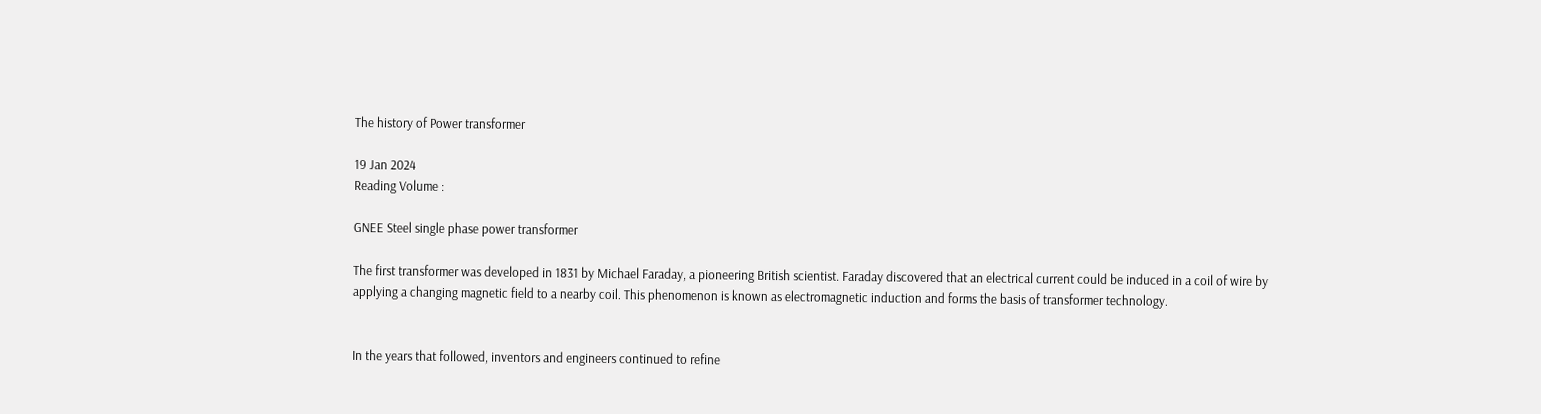The history of Power transformer

19 Jan 2024
Reading Volume :

GNEE Steel single phase power transformer

The first transformer was developed in 1831 by Michael Faraday, a pioneering British scientist. Faraday discovered that an electrical current could be induced in a coil of wire by applying a changing magnetic field to a nearby coil. This phenomenon is known as electromagnetic induction and forms the basis of transformer technology.


In the years that followed, inventors and engineers continued to refine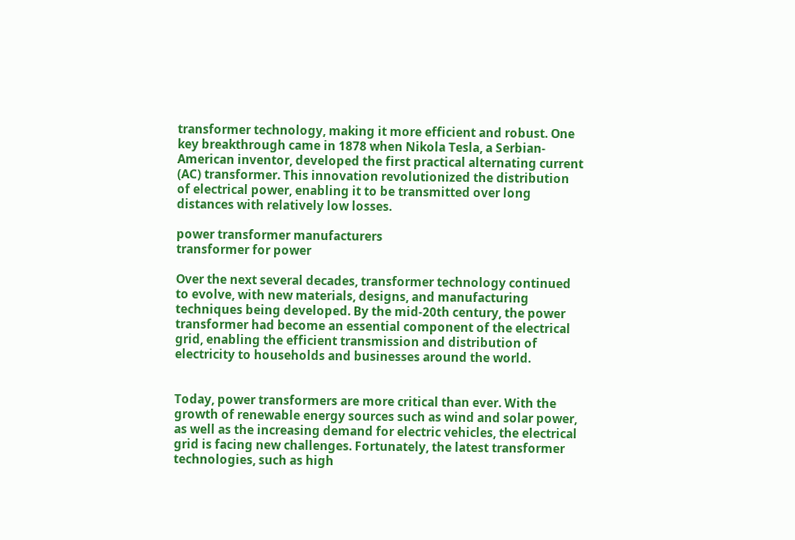transformer technology, making it more efficient and robust. One key breakthrough came in 1878 when Nikola Tesla, a Serbian-American inventor, developed the first practical alternating current (AC) transformer. This innovation revolutionized the distribution of electrical power, enabling it to be transmitted over long distances with relatively low losses.

power transformer manufacturers
transformer for power

Over the next several decades, transformer technology continued to evolve, with new materials, designs, and manufacturing techniques being developed. By the mid-20th century, the power transformer had become an essential component of the electrical grid, enabling the efficient transmission and distribution of electricity to households and businesses around the world.


Today, power transformers are more critical than ever. With the growth of renewable energy sources such as wind and solar power, as well as the increasing demand for electric vehicles, the electrical grid is facing new challenges. Fortunately, the latest transformer technologies, such as high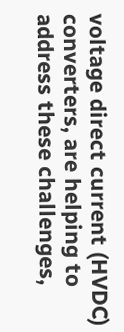voltage direct current (HVDC) converters, are helping to address these challenges,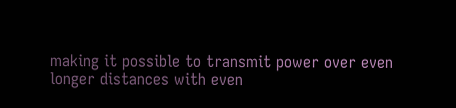making it possible to transmit power over even longer distances with even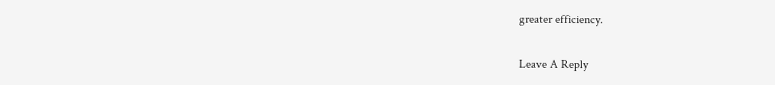greater efficiency.

Leave A Reply